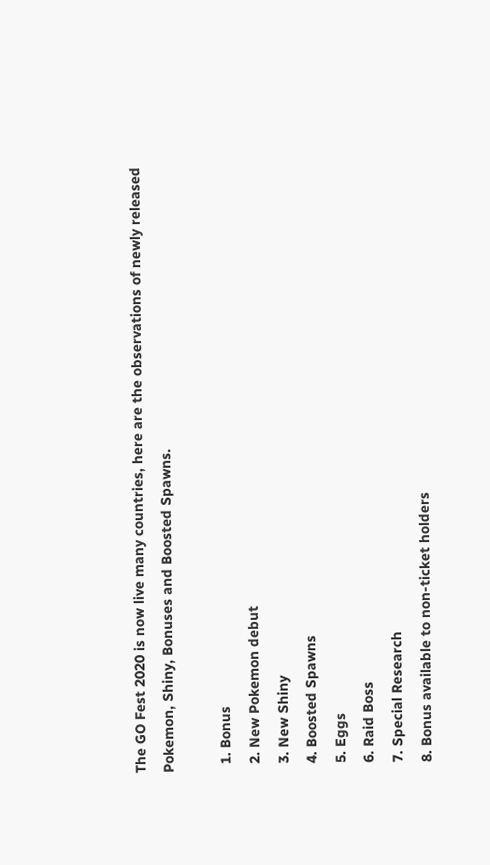The GO Fest 2020 is now live many countries, here are the observations of newly released Pokemon, Shiny, Bonuses and Boosted Spawns.

  1. Bonus
  2. New Pokemon debut
  3. New Shiny
  4. Boosted Spawns
  5. Eggs
  6. Raid Boss
  7. Special Research
  8. Bonus available to non-ticket holders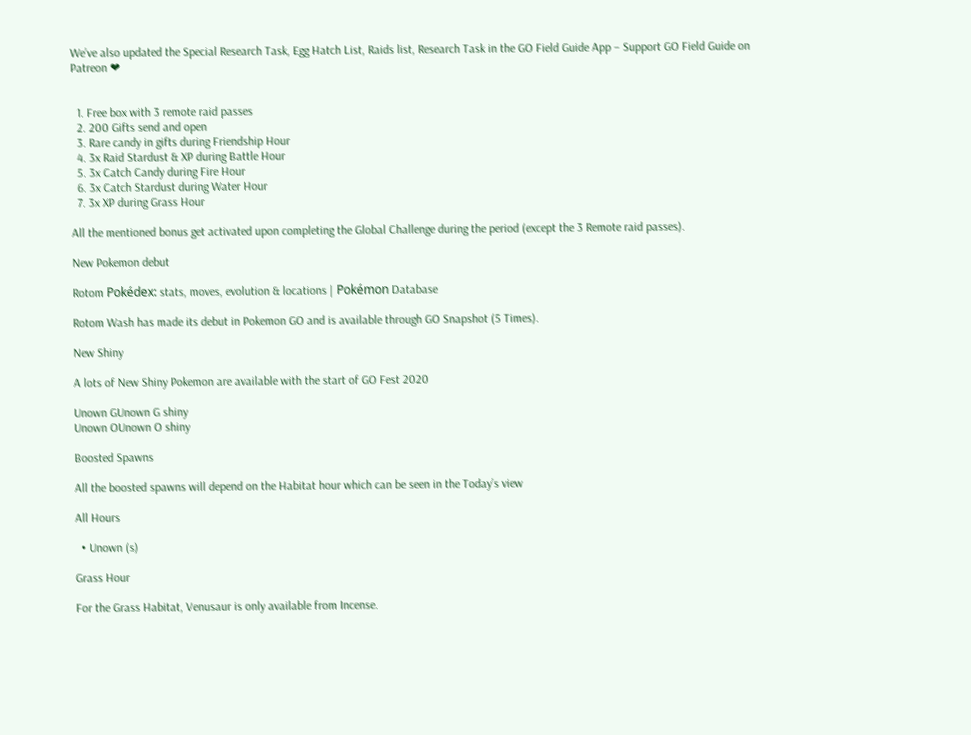We’ve also updated the Special Research Task, Egg Hatch List, Raids list, Research Task in the GO Field Guide App – Support GO Field Guide on Patreon ❤


  1. Free box with 3 remote raid passes
  2. 200 Gifts send and open
  3. Rare candy in gifts during Friendship Hour
  4. 3x Raid Stardust & XP during Battle Hour
  5. 3x Catch Candy during Fire Hour
  6. 3x Catch Stardust during Water Hour
  7. 3x XP during Grass Hour

All the mentioned bonus get activated upon completing the Global Challenge during the period (except the 3 Remote raid passes).

New Pokemon debut

Rotom Pokédex: stats, moves, evolution & locations | Pokémon Database

Rotom Wash has made its debut in Pokemon GO and is available through GO Snapshot (5 Times).

New Shiny

A lots of New Shiny Pokemon are available with the start of GO Fest 2020

Unown GUnown G shiny
Unown OUnown O shiny

Boosted Spawns

All the boosted spawns will depend on the Habitat hour which can be seen in the Today’s view

All Hours

  • Unown (s)

Grass Hour

For the Grass Habitat, Venusaur is only available from Incense.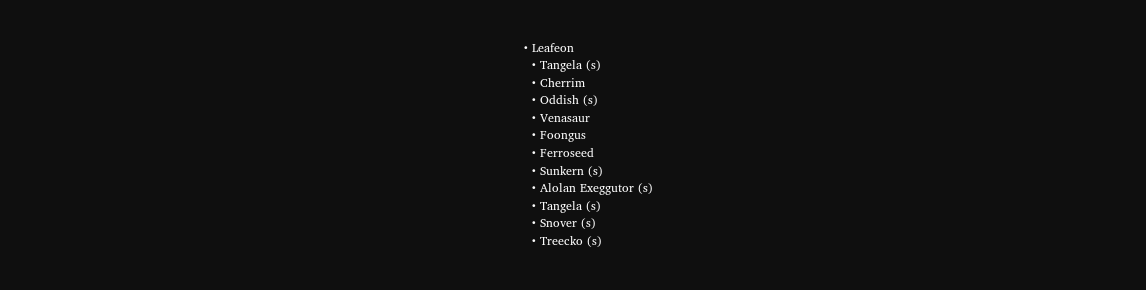• Leafeon
  • Tangela (s)
  • Cherrim
  • Oddish (s)
  • Venasaur
  • Foongus
  • Ferroseed
  • Sunkern (s)
  • Alolan Exeggutor (s)
  • Tangela (s)
  • Snover (s)
  • Treecko (s)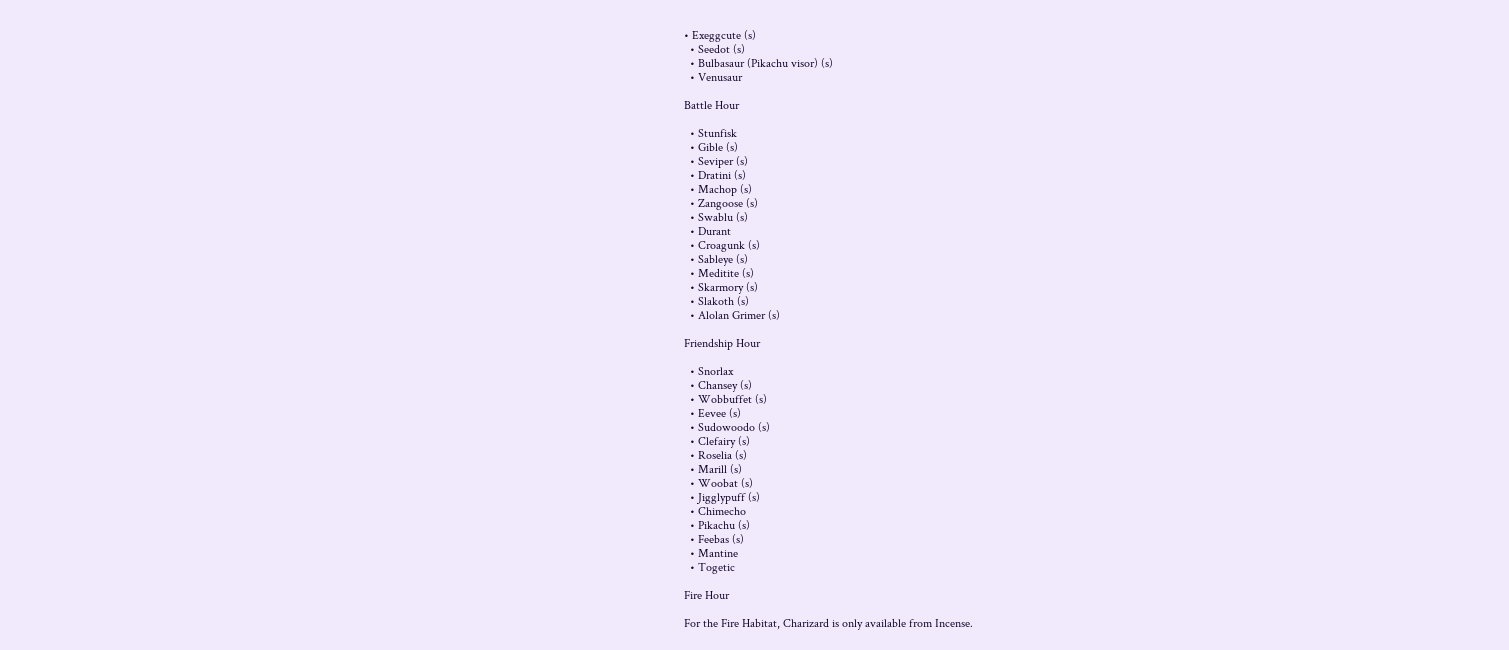• Exeggcute (s)
  • Seedot (s)
  • Bulbasaur (Pikachu visor) (s)
  • Venusaur

Battle Hour

  • Stunfisk
  • Gible (s)
  • Seviper (s)
  • Dratini (s)
  • Machop (s)
  • Zangoose (s)
  • Swablu (s)
  • Durant
  • Croagunk (s)
  • Sableye (s)
  • Meditite (s)
  • Skarmory (s)
  • Slakoth (s)
  • Alolan Grimer (s)

Friendship Hour

  • Snorlax
  • Chansey (s)
  • Wobbuffet (s)
  • Eevee (s)
  • Sudowoodo (s)
  • Clefairy (s)
  • Roselia (s)
  • Marill (s)
  • Woobat (s)
  • Jigglypuff (s)
  • Chimecho
  • Pikachu (s)
  • Feebas (s)
  • Mantine
  • Togetic

Fire Hour

For the Fire Habitat, Charizard is only available from Incense.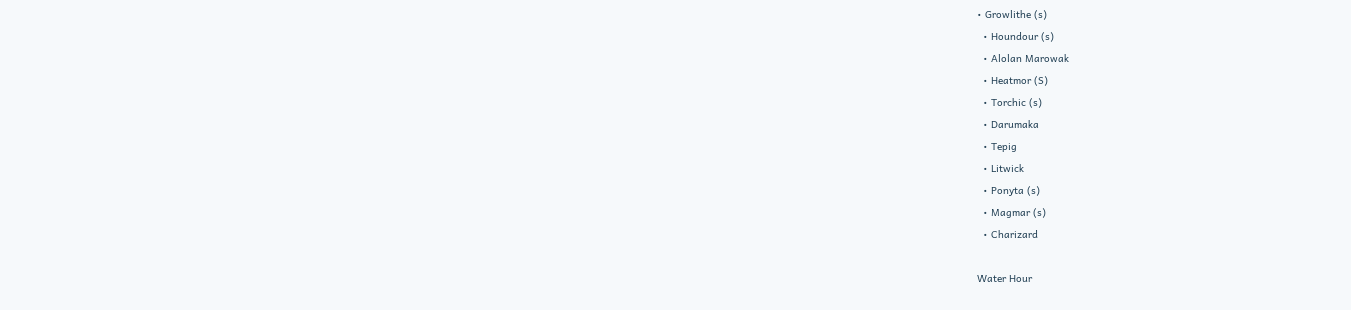• Growlithe (s)
  • Houndour (s)
  • Alolan Marowak
  • Heatmor (S)
  • Torchic (s)
  • Darumaka
  • Tepig
  • Litwick
  • Ponyta (s)
  • Magmar (s)
  • Charizard

Water Hour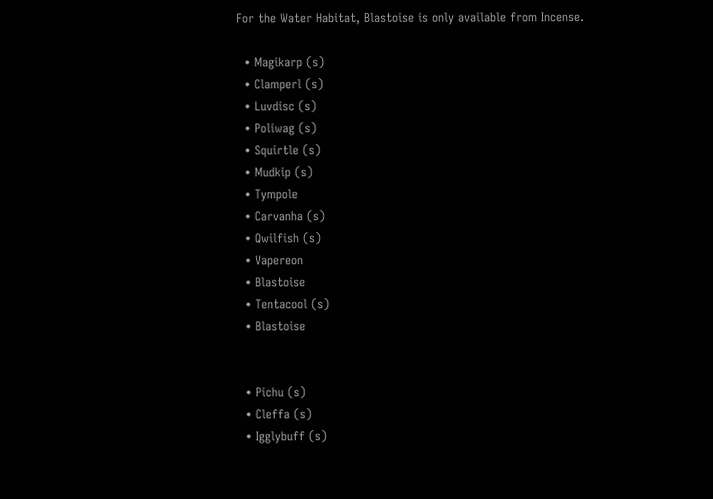For the Water Habitat, Blastoise is only available from Incense.

  • Magikarp (s)
  • Clamperl (s)
  • Luvdisc (s)
  • Poliwag (s)
  • Squirtle (s)
  • Mudkip (s)
  • Tympole
  • Carvanha (s)
  • Qwilfish (s)
  • Vapereon
  • Blastoise
  • Tentacool (s)
  • Blastoise


  • Pichu (s)
  • Cleffa (s)
  • Igglybuff (s)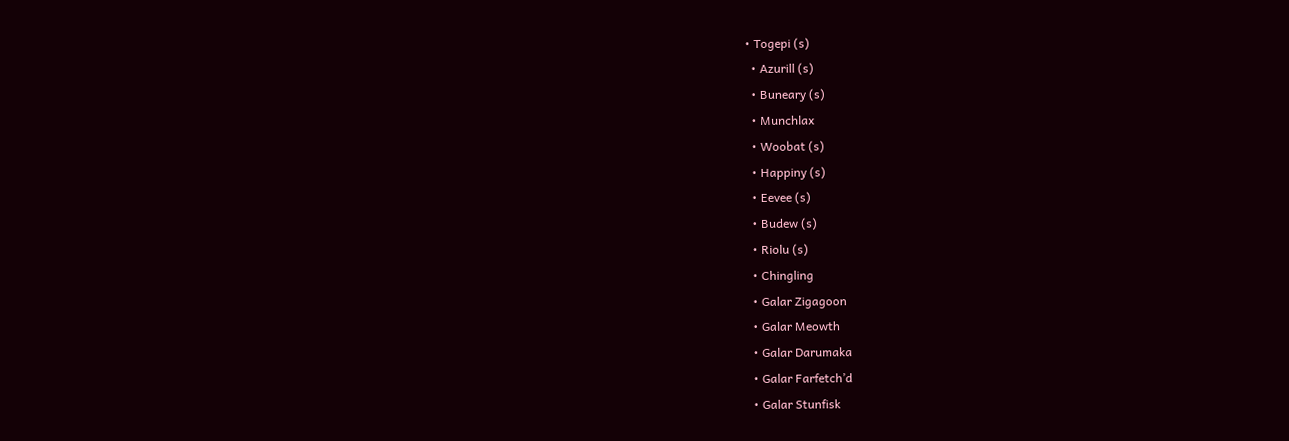• Togepi (s)
  • Azurill (s)
  • Buneary (s)
  • Munchlax
  • Woobat (s)
  • Happiny (s)
  • Eevee (s)
  • Budew (s)
  • Riolu (s)
  • Chingling
  • Galar Zigagoon
  • Galar Meowth
  • Galar Darumaka
  • Galar Farfetch’d
  • Galar Stunfisk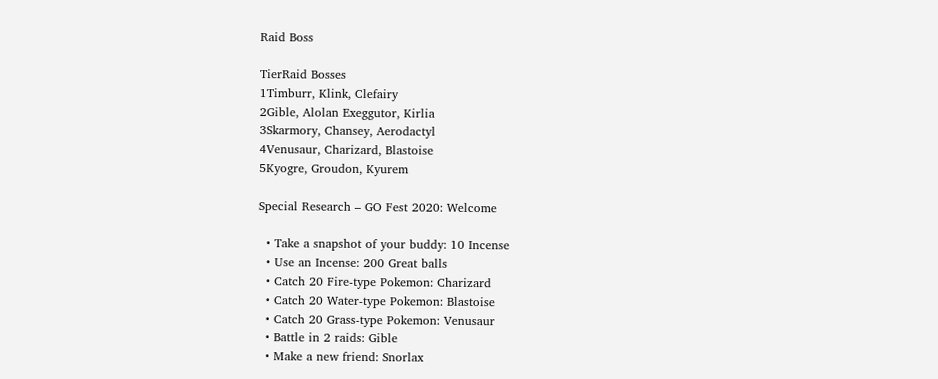Raid Boss

TierRaid Bosses
1Timburr, Klink, Clefairy
2Gible, Alolan Exeggutor, Kirlia
3Skarmory, Chansey, Aerodactyl
4Venusaur, Charizard, Blastoise
5Kyogre, Groudon, Kyurem

Special Research – GO Fest 2020: Welcome

  • Take a snapshot of your buddy: 10 Incense
  • Use an Incense: 200 Great balls
  • Catch 20 Fire-type Pokemon: Charizard
  • Catch 20 Water-type Pokemon: Blastoise
  • Catch 20 Grass-type Pokemon: Venusaur
  • Battle in 2 raids: Gible
  • Make a new friend: Snorlax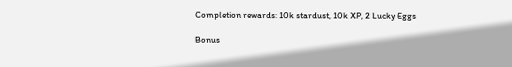Completion rewards: 10k stardust, 10k XP, 2 Lucky Eggs

Bonus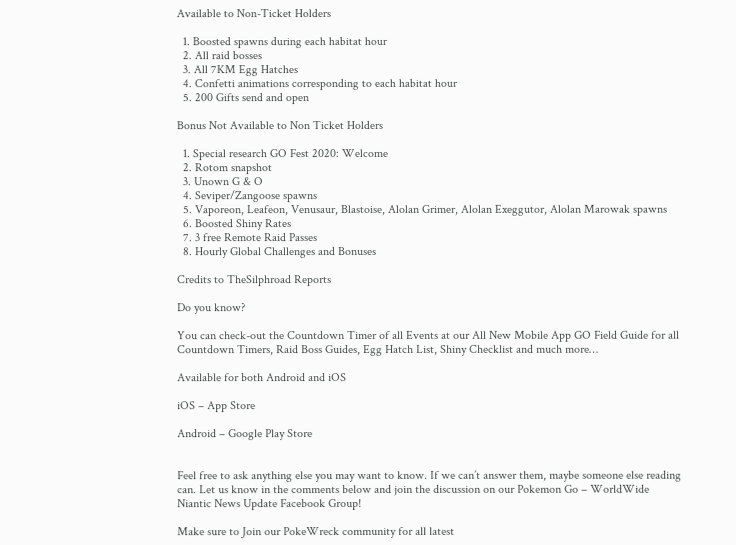Available to Non-Ticket Holders

  1. Boosted spawns during each habitat hour
  2. All raid bosses
  3. All 7KM Egg Hatches
  4. Confetti animations corresponding to each habitat hour
  5. 200 Gifts send and open

Bonus Not Available to Non Ticket Holders

  1. Special research GO Fest 2020: Welcome
  2. Rotom snapshot
  3. Unown G & O
  4. Seviper/Zangoose spawns
  5. Vaporeon, Leafeon, Venusaur, Blastoise, Alolan Grimer, Alolan Exeggutor, Alolan Marowak spawns
  6. Boosted Shiny Rates
  7. 3 free Remote Raid Passes
  8. Hourly Global Challenges and Bonuses

Credits to TheSilphroad Reports

Do you know?

You can check-out the Countdown Timer of all Events at our All New Mobile App GO Field Guide for all Countdown Timers, Raid Boss Guides, Egg Hatch List, Shiny Checklist and much more…

Available for both Android and iOS

iOS – App Store

Android – Google Play Store


Feel free to ask anything else you may want to know. If we can’t answer them, maybe someone else reading can. Let us know in the comments below and join the discussion on our Pokemon Go – WorldWide Niantic News Update Facebook Group!

Make sure to Join our PokeWreck community for all latest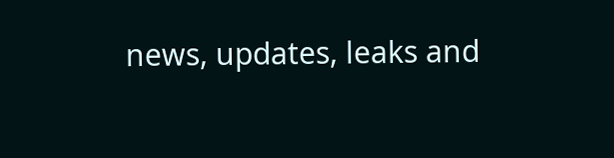news, updates, leaks and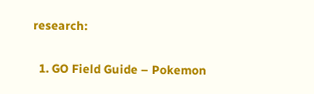research:

  1. GO Field Guide – Pokemon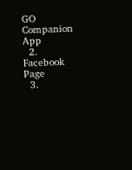GO Companion App
  2. Facebook Page
  3.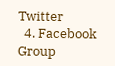Twitter
  4. Facebook Group